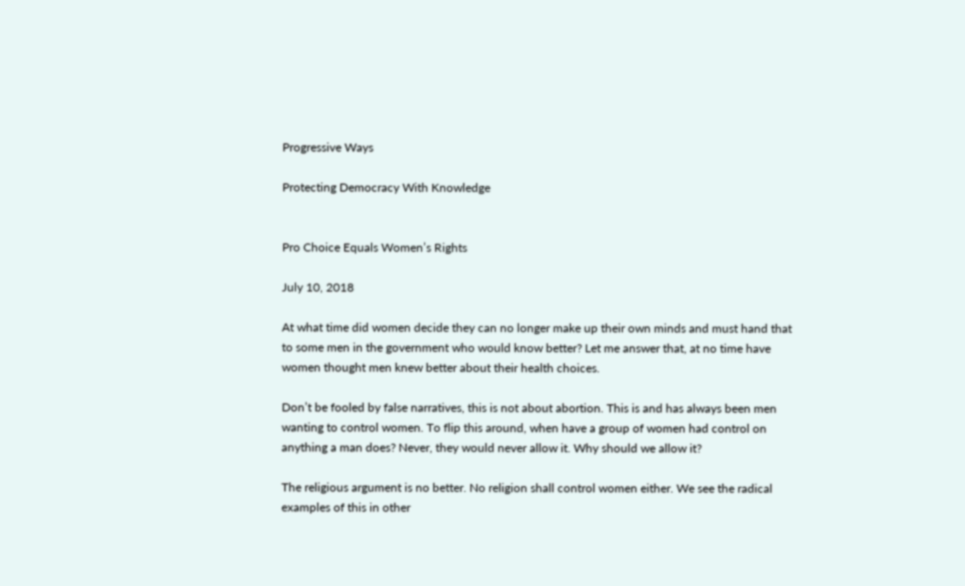Progressive Ways

Protecting Democracy With Knowledge


Pro Choice Equals Women’s Rights

July 10, 2018

At what time did women decide they can no longer make up their own minds and must hand that to some men in the government who would know better? Let me answer that, at no time have women thought men knew better about their health choices.

Don’t be fooled by false narratives, this is not about abortion. This is and has always been men wanting to control women. To flip this around, when have a group of women had control on anything a man does? Never, they would never allow it. Why should we allow it?

The religious argument is no better. No religion shall control women either. We see the radical examples of this in other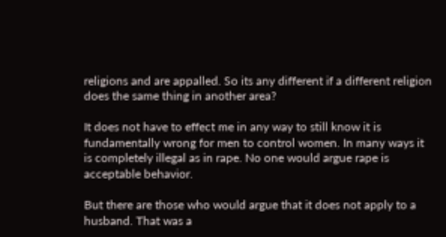religions and are appalled. So its any different if a different religion does the same thing in another area?

It does not have to effect me in any way to still know it is fundamentally wrong for men to control women. In many ways it is completely illegal as in rape. No one would argue rape is acceptable behavior.

But there are those who would argue that it does not apply to a husband. That was a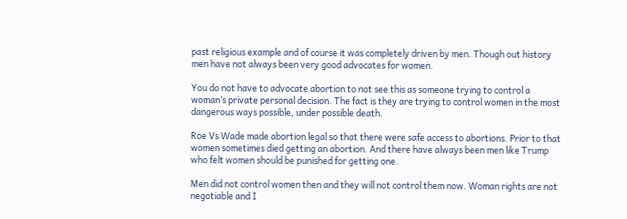past religious example and of course it was completely driven by men. Though out history men have not always been very good advocates for women.

You do not have to advocate abortion to not see this as someone trying to control a woman’s private personal decision. The fact is they are trying to control women in the most dangerous ways possible, under possible death.

Roe Vs Wade made abortion legal so that there were safe access to abortions. Prior to that women sometimes died getting an abortion. And there have always been men like Trump who felt women should be punished for getting one.

Men did not control women then and they will not control them now. Woman rights are not negotiable and I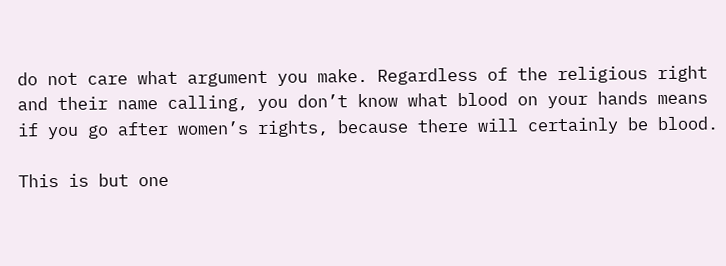do not care what argument you make. Regardless of the religious right and their name calling, you don’t know what blood on your hands means if you go after women’s rights, because there will certainly be blood.

This is but one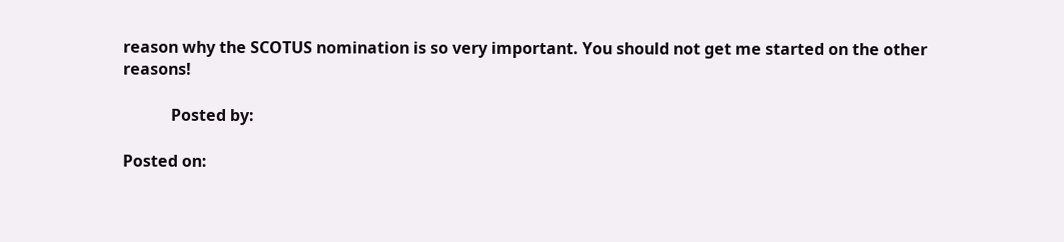reason why the SCOTUS nomination is so very important. You should not get me started on the other reasons!

            Posted by:

Posted on: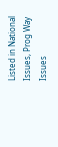Listed in National Issues, Prog Way Issues